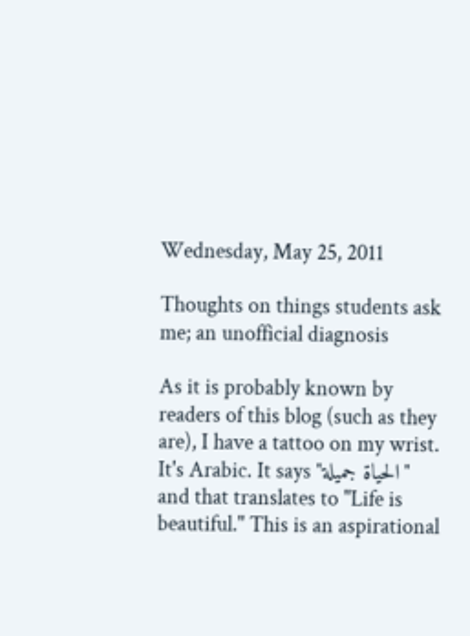Wednesday, May 25, 2011

Thoughts on things students ask me; an unofficial diagnosis

As it is probably known by readers of this blog (such as they are), I have a tattoo on my wrist. It's Arabic. It says "الحياة جميلة" and that translates to "Life is beautiful." This is an aspirational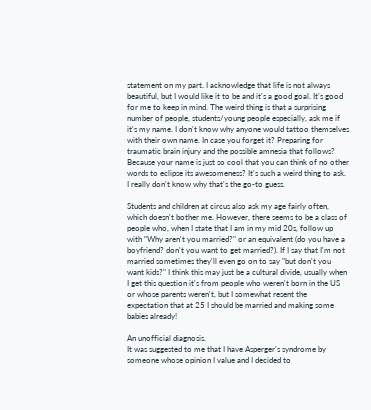statement on my part. I acknowledge that life is not always beautiful, but I would like it to be and it's a good goal. It's good for me to keep in mind. The weird thing is that a surprising number of people, students/young people especially, ask me if it's my name. I don't know why anyone would tattoo themselves with their own name. In case you forget it? Preparing for traumatic brain injury and the possible amnesia that follows? Because your name is just so cool that you can think of no other words to eclipse its awesomeness? It's such a weird thing to ask. I really don't know why that's the go-to guess.

Students and children at circus also ask my age fairly often, which doesn't bother me. However, there seems to be a class of people who, when I state that I am in my mid 20s, follow up with "Why aren't you married?" or an equivalent (do you have a boyfriend? don't you want to get married?). If I say that I'm not married sometimes they'll even go on to say "but don't you want kids?" I think this may just be a cultural divide, usually when I get this question it's from people who weren't born in the US or whose parents weren't, but I somewhat resent the expectation that at 25 I should be married and making some babies already!

An unofficial diagnosis.
It was suggested to me that I have Asperger's syndrome by someone whose opinion I value and I decided to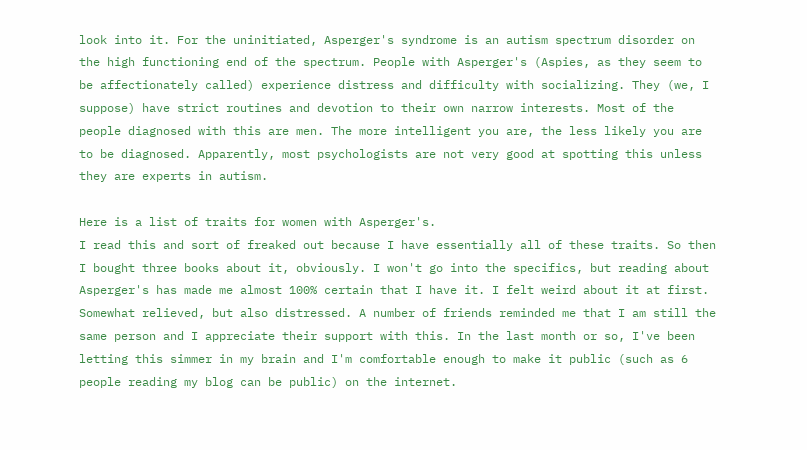look into it. For the uninitiated, Asperger's syndrome is an autism spectrum disorder on the high functioning end of the spectrum. People with Asperger's (Aspies, as they seem to be affectionately called) experience distress and difficulty with socializing. They (we, I suppose) have strict routines and devotion to their own narrow interests. Most of the people diagnosed with this are men. The more intelligent you are, the less likely you are to be diagnosed. Apparently, most psychologists are not very good at spotting this unless they are experts in autism.

Here is a list of traits for women with Asperger's.
I read this and sort of freaked out because I have essentially all of these traits. So then I bought three books about it, obviously. I won't go into the specifics, but reading about Asperger's has made me almost 100% certain that I have it. I felt weird about it at first. Somewhat relieved, but also distressed. A number of friends reminded me that I am still the same person and I appreciate their support with this. In the last month or so, I've been letting this simmer in my brain and I'm comfortable enough to make it public (such as 6 people reading my blog can be public) on the internet.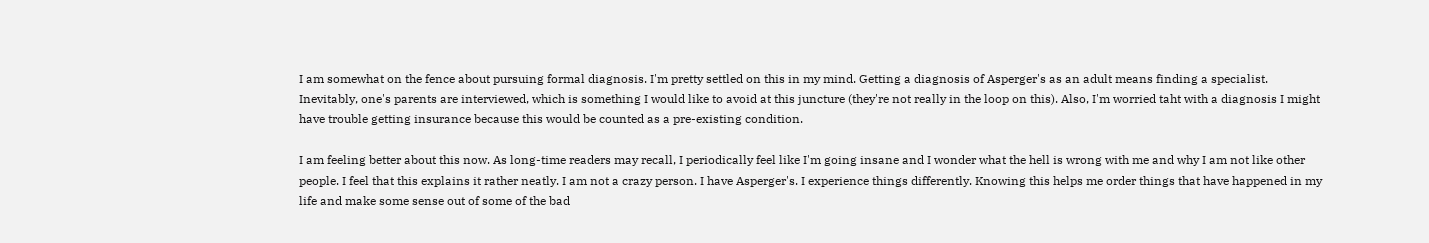I am somewhat on the fence about pursuing formal diagnosis. I'm pretty settled on this in my mind. Getting a diagnosis of Asperger's as an adult means finding a specialist. Inevitably, one's parents are interviewed, which is something I would like to avoid at this juncture (they're not really in the loop on this). Also, I'm worried taht with a diagnosis I might have trouble getting insurance because this would be counted as a pre-existing condition.

I am feeling better about this now. As long-time readers may recall, I periodically feel like I'm going insane and I wonder what the hell is wrong with me and why I am not like other people. I feel that this explains it rather neatly. I am not a crazy person. I have Asperger's. I experience things differently. Knowing this helps me order things that have happened in my life and make some sense out of some of the bad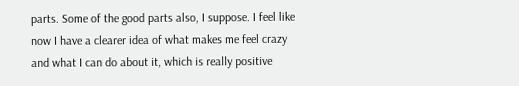parts. Some of the good parts also, I suppose. I feel like now I have a clearer idea of what makes me feel crazy and what I can do about it, which is really positive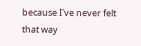because I've never felt that way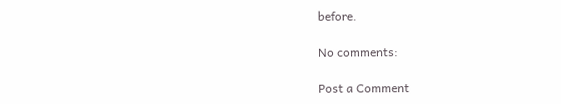before.

No comments:

Post a Comment